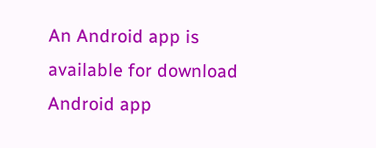An Android app is available for download       Android app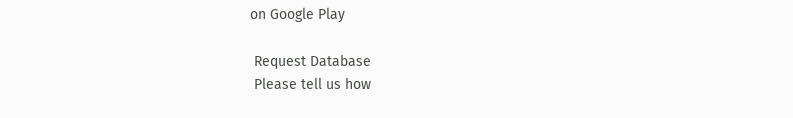on Google Play

 Request Database
 Please tell us how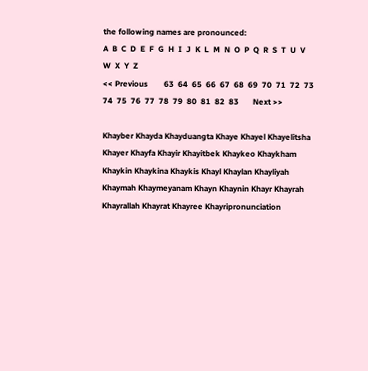the following names are pronounced:
A  B  C  D  E  F  G  H  I  J  K  L  M  N  O  P  Q  R  S  T  U  V  W  X  Y  Z
<< Previous        63  64  65  66  67  68  69  70  71  72  73  74  75  76  77  78  79  80  81  82  83       Next >>

Khayber Khayda Khayduangta Khaye Khayel Khayelitsha
Khayer Khayfa Khayir Khayitbek Khaykeo Khaykham
Khaykin Khaykina Khaykis Khayl Khaylan Khayliyah
Khaymah Khaymeyanam Khayn Khaynin Khayr Khayrah
Khayrallah Khayrat Khayree Khayripronunciation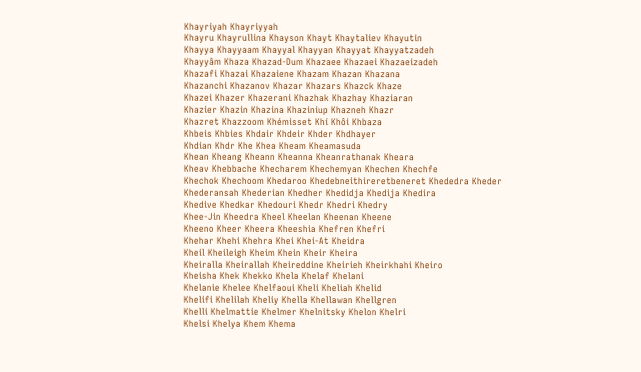Khayriyah Khayriyyah
Khayru Khayrullina Khayson Khayt Khaytaliev Khayutin
Khayya Khayyaam Khayyal Khayyan Khayyat Khayyatzadeh
Khayyâm Khaza Khazad-Dum Khazaee Khazaei Khazaeizadeh
Khazafi Khazai Khazaiene Khazam Khazan Khazana
Khazanchi Khazanov Khazar Khazars Khazck Khaze
Khazei Khazer Khazerani Khazhak Khazhay Khaziaran
Khazier Khazin Khazina Khaziniup Khazneh Khazr
Khazret Khazzoom Khémisset Khí Khôi Khbaza
Khbeis Khbies Khdair Khdeir Khder Khdhayer
Khdian Khdr Khe Khea Kheam Kheamasuda
Khean Kheang Kheann Kheanna Kheanrathanak Kheara
Kheav Khebbache Khecharem Khechemyan Khechen Khechfe
Khechok Khechoom Khedaroo Khedebneithireretbeneret Khededra Kheder
Khederansah Khederian Khedher Khedidja Khedija Khedira
Khedive Khedkar Khedouri Khedr Khedri Khedry
Khee-Jin Kheedra Kheel Kheelan Kheenan Kheene
Kheeno Kheer Kheera Kheeshia Khefren Khefri
Khehar Khehi Khehra Khei Khei-At Kheidra
Kheil Kheileigh Kheim Khein Kheir Kheira
Kheiralla Kheirallah Kheireddine Kheirieh Kheirkhahi Kheiro
Kheisha Khek Khekko Khela Khelaf Khelani
Khelanie Khelee Khelfaoui Kheli Kheliah Khelid
Khelifi Khelilah Kheliy Khella Khellawan Khellgren
Khelli Khelmattie Khelmer Khelnitsky Khelon Khelri
Khelsi Khelya Khem Khema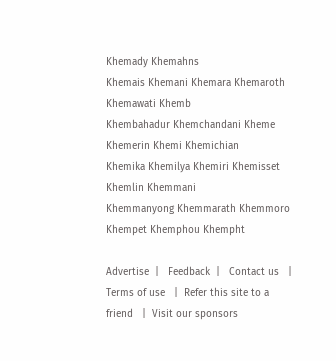Khemady Khemahns
Khemais Khemani Khemara Khemaroth Khemawati Khemb
Khembahadur Khemchandani Kheme Khemerin Khemi Khemichian
Khemika Khemilya Khemiri Khemisset Khemlin Khemmani
Khemmanyong Khemmarath Khemmoro Khempet Khemphou Khempht

Advertise  |   Feedback  |   Contact us   |   Terms of use   |  Refer this site to a friend   |  Visit our sponsors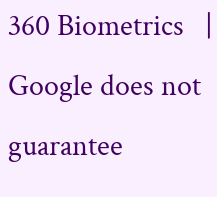360 Biometrics   |  Google does not guarantee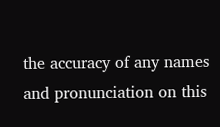the accuracy of any names and pronunciation on this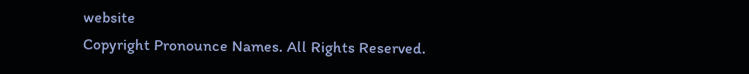website
Copyright Pronounce Names. All Rights Reserved.